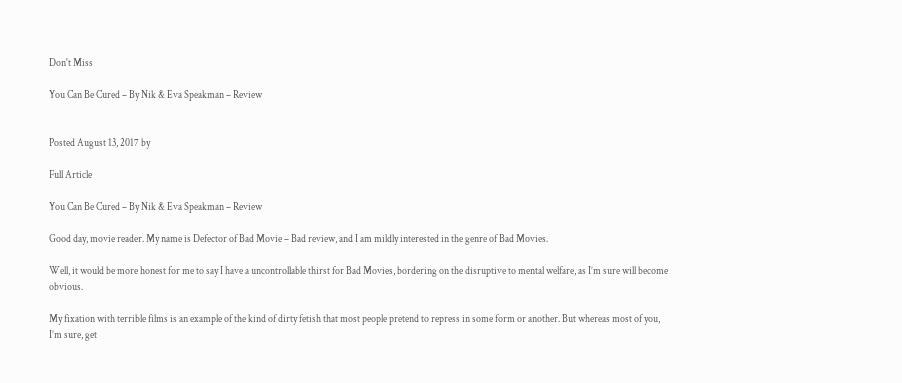Don't Miss

You Can Be Cured – By Nik & Eva Speakman – Review


Posted August 13, 2017 by

Full Article

You Can Be Cured – By Nik & Eva Speakman – Review

Good day, movie reader. My name is Defector of Bad Movie – Bad review, and I am mildly interested in the genre of Bad Movies.

Well, it would be more honest for me to say I have a uncontrollable thirst for Bad Movies, bordering on the disruptive to mental welfare, as I’m sure will become obvious.

My fixation with terrible films is an example of the kind of dirty fetish that most people pretend to repress in some form or another. But whereas most of you, I’m sure, get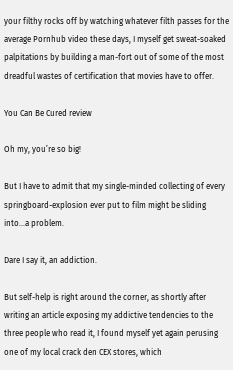your filthy rocks off by watching whatever filth passes for the average Pornhub video these days, I myself get sweat-soaked palpitations by building a man-fort out of some of the most dreadful wastes of certification that movies have to offer.

You Can Be Cured review

Oh my, you’re so big!

But I have to admit that my single-minded collecting of every springboard-explosion ever put to film might be sliding into…a problem.

Dare I say it, an addiction.

But self-help is right around the corner, as shortly after writing an article exposing my addictive tendencies to the three people who read it, I found myself yet again perusing one of my local crack den CEX stores, which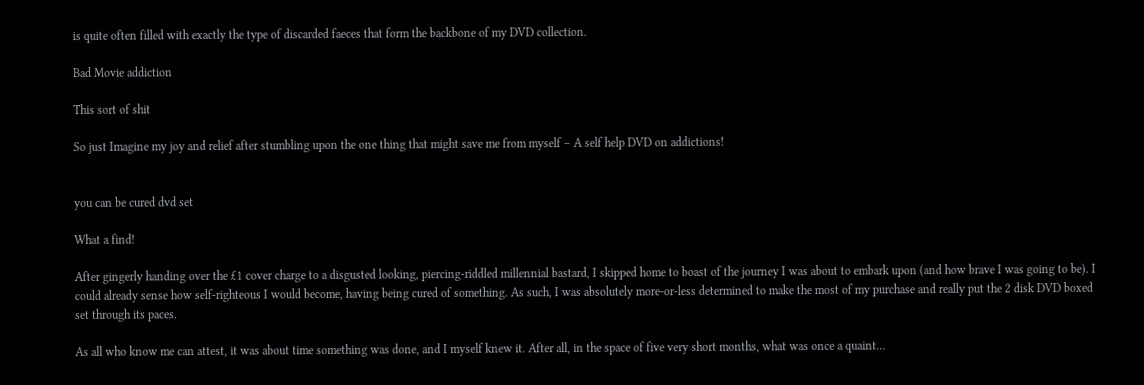is quite often filled with exactly the type of discarded faeces that form the backbone of my DVD collection.

Bad Movie addiction

This sort of shit

So just Imagine my joy and relief after stumbling upon the one thing that might save me from myself – A self help DVD on addictions!


you can be cured dvd set

What a find!

After gingerly handing over the £1 cover charge to a disgusted looking, piercing-riddled millennial bastard, I skipped home to boast of the journey I was about to embark upon (and how brave I was going to be). I could already sense how self-righteous I would become, having being cured of something. As such, I was absolutely more-or-less determined to make the most of my purchase and really put the 2 disk DVD boxed set through its paces.

As all who know me can attest, it was about time something was done, and I myself knew it. After all, in the space of five very short months, what was once a quaint…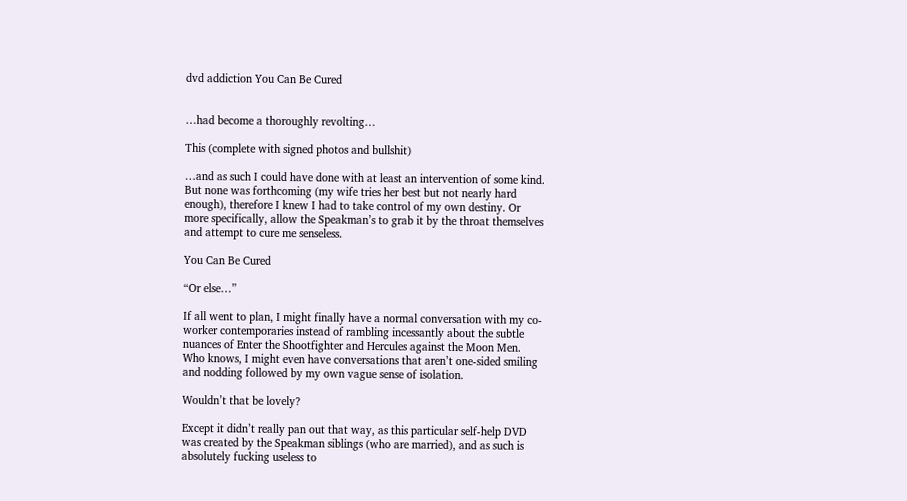dvd addiction You Can Be Cured


…had become a thoroughly revolting…

This (complete with signed photos and bullshit)

…and as such I could have done with at least an intervention of some kind. But none was forthcoming (my wife tries her best but not nearly hard enough), therefore I knew I had to take control of my own destiny. Or more specifically, allow the Speakman’s to grab it by the throat themselves and attempt to cure me senseless.

You Can Be Cured

“Or else…”

If all went to plan, I might finally have a normal conversation with my co-worker contemporaries instead of rambling incessantly about the subtle nuances of Enter the Shootfighter and Hercules against the Moon Men. Who knows, I might even have conversations that aren’t one-sided smiling and nodding followed by my own vague sense of isolation.

Wouldn’t that be lovely?

Except it didn’t really pan out that way, as this particular self-help DVD was created by the Speakman siblings (who are married), and as such is absolutely fucking useless to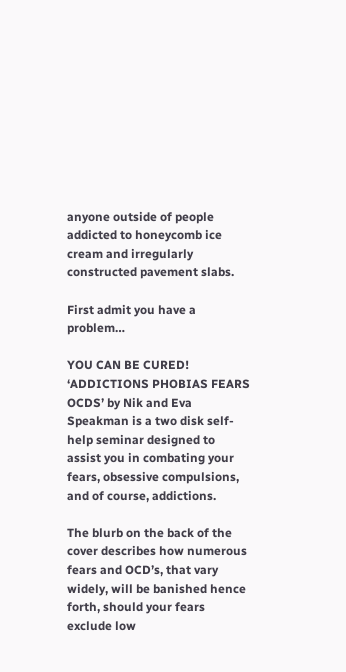anyone outside of people addicted to honeycomb ice cream and irregularly constructed pavement slabs.

First admit you have a problem…

YOU CAN BE CURED! ‘ADDICTIONS PHOBIAS FEARS OCDS’ by Nik and Eva Speakman is a two disk self-help seminar designed to assist you in combating your fears, obsessive compulsions, and of course, addictions.

The blurb on the back of the cover describes how numerous fears and OCD’s, that vary widely, will be banished hence forth, should your fears exclude low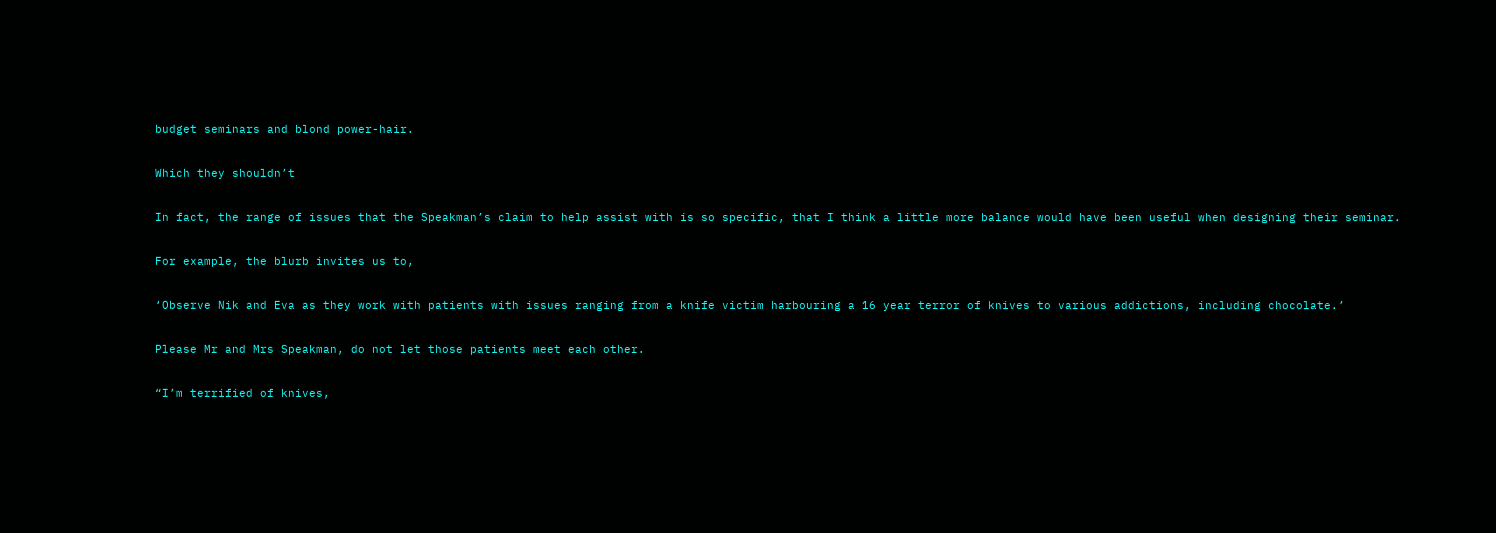budget seminars and blond power-hair.

Which they shouldn’t

In fact, the range of issues that the Speakman’s claim to help assist with is so specific, that I think a little more balance would have been useful when designing their seminar.

For example, the blurb invites us to,

‘Observe Nik and Eva as they work with patients with issues ranging from a knife victim harbouring a 16 year terror of knives to various addictions, including chocolate.’

Please Mr and Mrs Speakman, do not let those patients meet each other.

“I’m terrified of knives,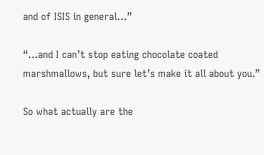and of ISIS in general…”

“…and I can’t stop eating chocolate coated marshmallows, but sure let’s make it all about you.”

So what actually are the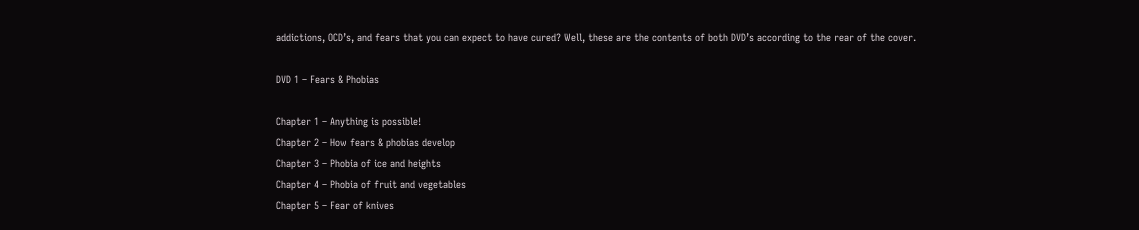addictions, OCD’s, and fears that you can expect to have cured? Well, these are the contents of both DVD’s according to the rear of the cover.

DVD 1 – Fears & Phobias

Chapter 1 – Anything is possible!
Chapter 2 – How fears & phobias develop
Chapter 3 – Phobia of ice and heights
Chapter 4 – Phobia of fruit and vegetables
Chapter 5 – Fear of knives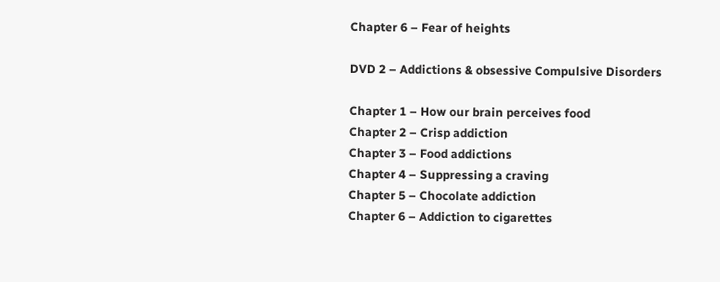Chapter 6 – Fear of heights

DVD 2 – Addictions & obsessive Compulsive Disorders

Chapter 1 – How our brain perceives food
Chapter 2 – Crisp addiction
Chapter 3 – Food addictions
Chapter 4 – Suppressing a craving
Chapter 5 – Chocolate addiction
Chapter 6 – Addiction to cigarettes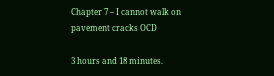Chapter 7 – I cannot walk on pavement cracks OCD

3 hours and 18 minutes.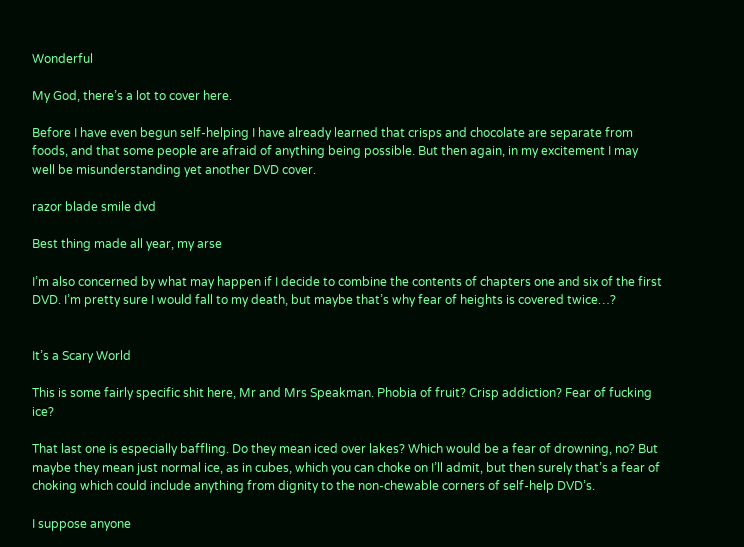Wonderful

My God, there’s a lot to cover here.

Before I have even begun self-helping I have already learned that crisps and chocolate are separate from foods, and that some people are afraid of anything being possible. But then again, in my excitement I may well be misunderstanding yet another DVD cover.

razor blade smile dvd

Best thing made all year, my arse

I’m also concerned by what may happen if I decide to combine the contents of chapters one and six of the first DVD. I’m pretty sure I would fall to my death, but maybe that’s why fear of heights is covered twice…?


It’s a Scary World

This is some fairly specific shit here, Mr and Mrs Speakman. Phobia of fruit? Crisp addiction? Fear of fucking ice?

That last one is especially baffling. Do they mean iced over lakes? Which would be a fear of drowning, no? But maybe they mean just normal ice, as in cubes, which you can choke on I’ll admit, but then surely that’s a fear of choking which could include anything from dignity to the non-chewable corners of self-help DVD’s.

I suppose anyone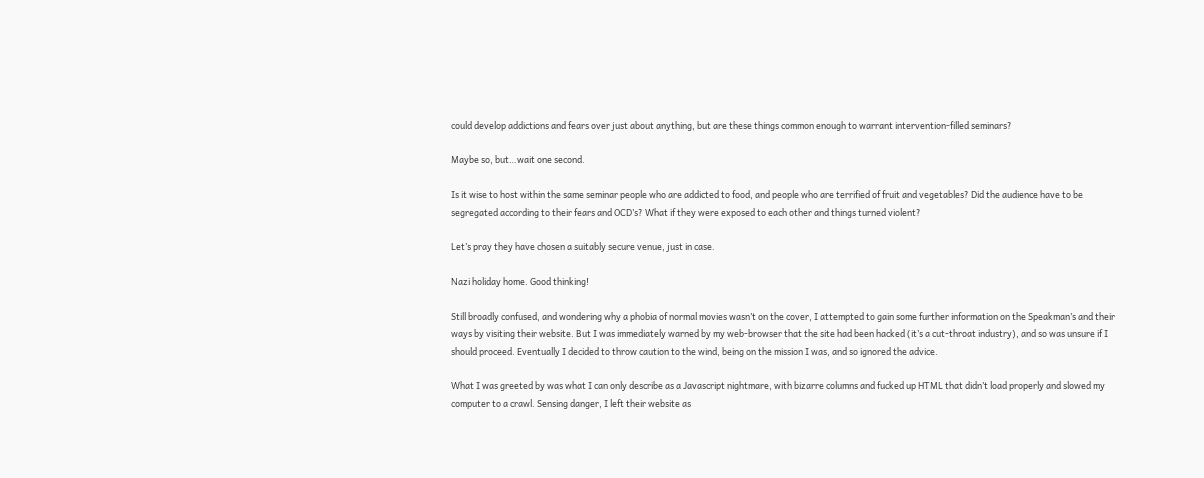could develop addictions and fears over just about anything, but are these things common enough to warrant intervention-filled seminars?

Maybe so, but…wait one second.

Is it wise to host within the same seminar people who are addicted to food, and people who are terrified of fruit and vegetables? Did the audience have to be segregated according to their fears and OCD’s? What if they were exposed to each other and things turned violent?

Let’s pray they have chosen a suitably secure venue, just in case.

Nazi holiday home. Good thinking!

Still broadly confused, and wondering why a phobia of normal movies wasn’t on the cover, I attempted to gain some further information on the Speakman’s and their ways by visiting their website. But I was immediately warned by my web-browser that the site had been hacked (it’s a cut-throat industry), and so was unsure if I should proceed. Eventually I decided to throw caution to the wind, being on the mission I was, and so ignored the advice.

What I was greeted by was what I can only describe as a Javascript nightmare, with bizarre columns and fucked up HTML that didn’t load properly and slowed my computer to a crawl. Sensing danger, I left their website as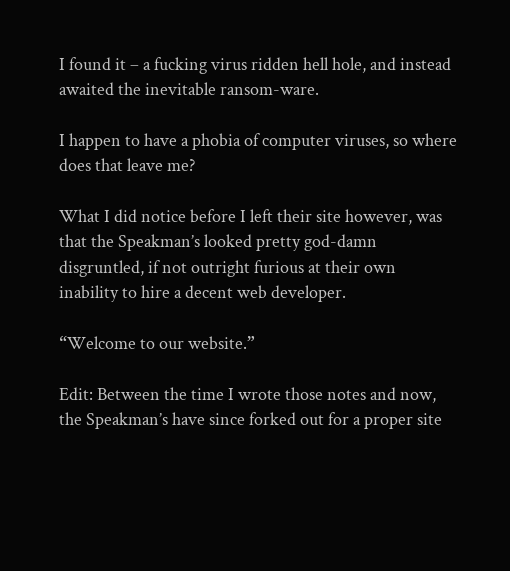I found it – a fucking virus ridden hell hole, and instead awaited the inevitable ransom-ware.

I happen to have a phobia of computer viruses, so where does that leave me?

What I did notice before I left their site however, was that the Speakman’s looked pretty god-damn disgruntled, if not outright furious at their own inability to hire a decent web developer.

“Welcome to our website.”

Edit: Between the time I wrote those notes and now, the Speakman’s have since forked out for a proper site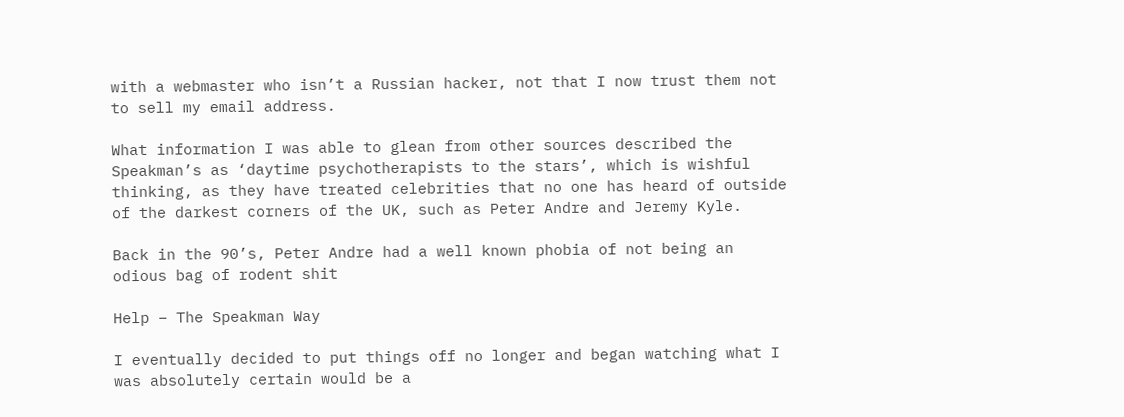with a webmaster who isn’t a Russian hacker, not that I now trust them not to sell my email address.

What information I was able to glean from other sources described the Speakman’s as ‘daytime psychotherapists to the stars’, which is wishful thinking, as they have treated celebrities that no one has heard of outside of the darkest corners of the UK, such as Peter Andre and Jeremy Kyle.

Back in the 90’s, Peter Andre had a well known phobia of not being an odious bag of rodent shit

Help – The Speakman Way

I eventually decided to put things off no longer and began watching what I was absolutely certain would be a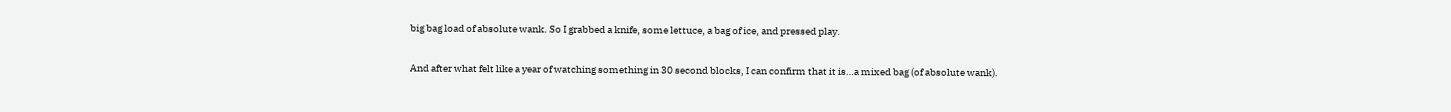big bag load of absolute wank. So I grabbed a knife, some lettuce, a bag of ice, and pressed play.

And after what felt like a year of watching something in 30 second blocks, I can confirm that it is…a mixed bag (of absolute wank).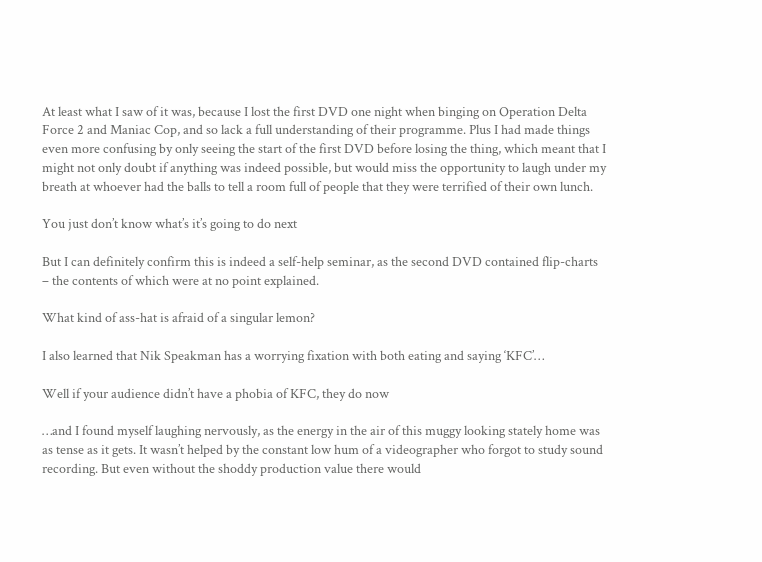At least what I saw of it was, because I lost the first DVD one night when binging on Operation Delta Force 2 and Maniac Cop, and so lack a full understanding of their programme. Plus I had made things even more confusing by only seeing the start of the first DVD before losing the thing, which meant that I might not only doubt if anything was indeed possible, but would miss the opportunity to laugh under my breath at whoever had the balls to tell a room full of people that they were terrified of their own lunch.

You just don’t know what’s it’s going to do next

But I can definitely confirm this is indeed a self-help seminar, as the second DVD contained flip-charts – the contents of which were at no point explained.

What kind of ass-hat is afraid of a singular lemon?

I also learned that Nik Speakman has a worrying fixation with both eating and saying ‘KFC’…

Well if your audience didn’t have a phobia of KFC, they do now

…and I found myself laughing nervously, as the energy in the air of this muggy looking stately home was as tense as it gets. It wasn’t helped by the constant low hum of a videographer who forgot to study sound recording. But even without the shoddy production value there would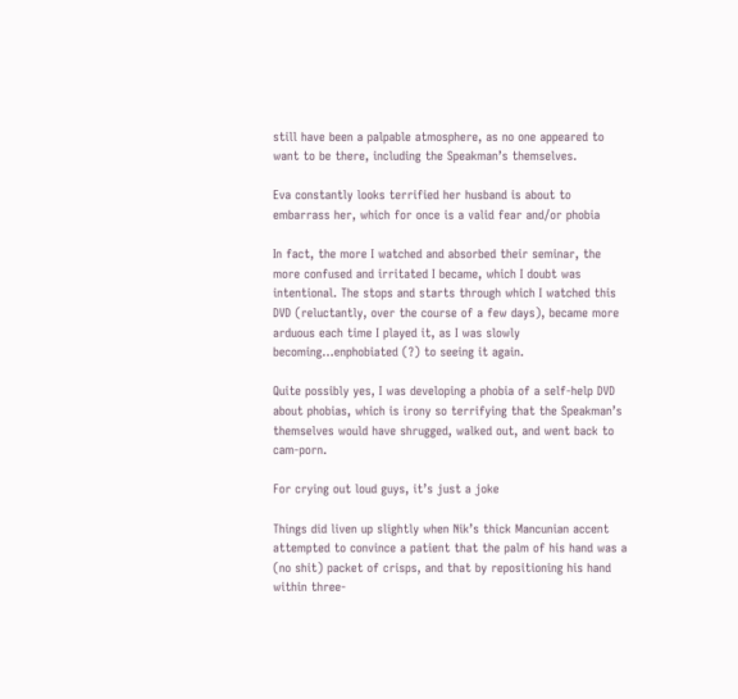still have been a palpable atmosphere, as no one appeared to want to be there, including the Speakman’s themselves.

Eva constantly looks terrified her husband is about to embarrass her, which for once is a valid fear and/or phobia

In fact, the more I watched and absorbed their seminar, the more confused and irritated I became, which I doubt was intentional. The stops and starts through which I watched this DVD (reluctantly, over the course of a few days), became more arduous each time I played it, as I was slowly becoming…enphobiated (?) to seeing it again.

Quite possibly yes, I was developing a phobia of a self-help DVD about phobias, which is irony so terrifying that the Speakman’s themselves would have shrugged, walked out, and went back to cam-porn.

For crying out loud guys, it’s just a joke

Things did liven up slightly when Nik’s thick Mancunian accent attempted to convince a patient that the palm of his hand was a (no shit) packet of crisps, and that by repositioning his hand within three-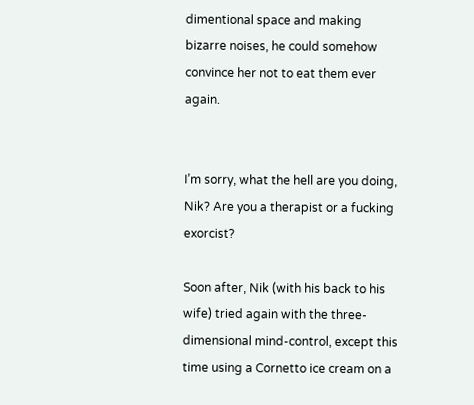dimentional space and making bizarre noises, he could somehow convince her not to eat them ever again.


I’m sorry, what the hell are you doing, Nik? Are you a therapist or a fucking exorcist?

Soon after, Nik (with his back to his wife) tried again with the three-dimensional mind-control, except this time using a Cornetto ice cream on a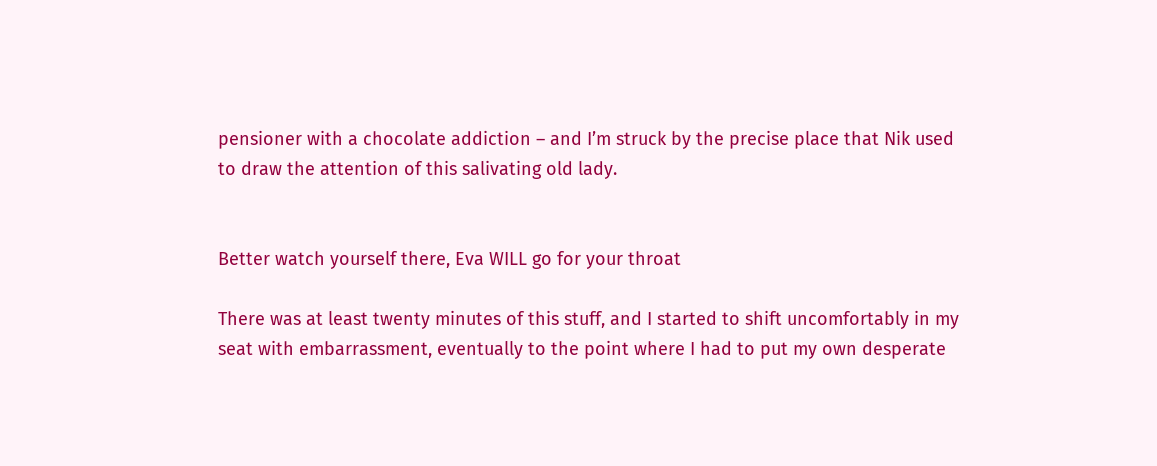pensioner with a chocolate addiction – and I’m struck by the precise place that Nik used to draw the attention of this salivating old lady.


Better watch yourself there, Eva WILL go for your throat

There was at least twenty minutes of this stuff, and I started to shift uncomfortably in my seat with embarrassment, eventually to the point where I had to put my own desperate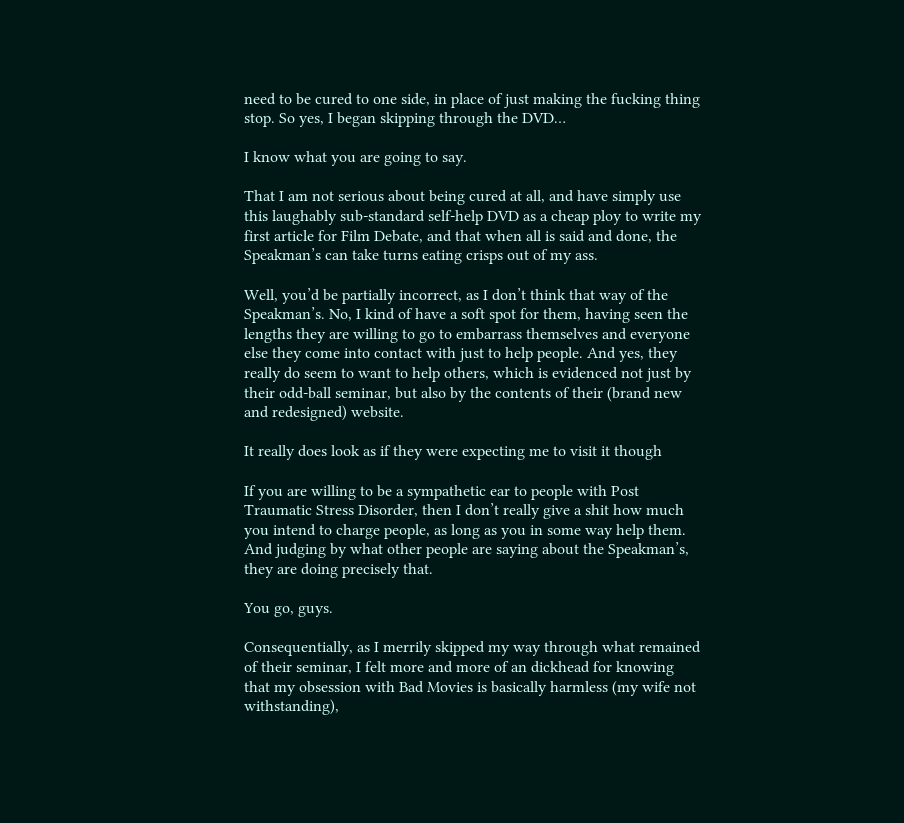need to be cured to one side, in place of just making the fucking thing stop. So yes, I began skipping through the DVD…

I know what you are going to say.

That I am not serious about being cured at all, and have simply use this laughably sub-standard self-help DVD as a cheap ploy to write my first article for Film Debate, and that when all is said and done, the Speakman’s can take turns eating crisps out of my ass.

Well, you’d be partially incorrect, as I don’t think that way of the Speakman’s. No, I kind of have a soft spot for them, having seen the lengths they are willing to go to embarrass themselves and everyone else they come into contact with just to help people. And yes, they really do seem to want to help others, which is evidenced not just by their odd-ball seminar, but also by the contents of their (brand new and redesigned) website.

It really does look as if they were expecting me to visit it though

If you are willing to be a sympathetic ear to people with Post Traumatic Stress Disorder, then I don’t really give a shit how much you intend to charge people, as long as you in some way help them. And judging by what other people are saying about the Speakman’s, they are doing precisely that.

You go, guys.

Consequentially, as I merrily skipped my way through what remained of their seminar, I felt more and more of an dickhead for knowing that my obsession with Bad Movies is basically harmless (my wife not withstanding),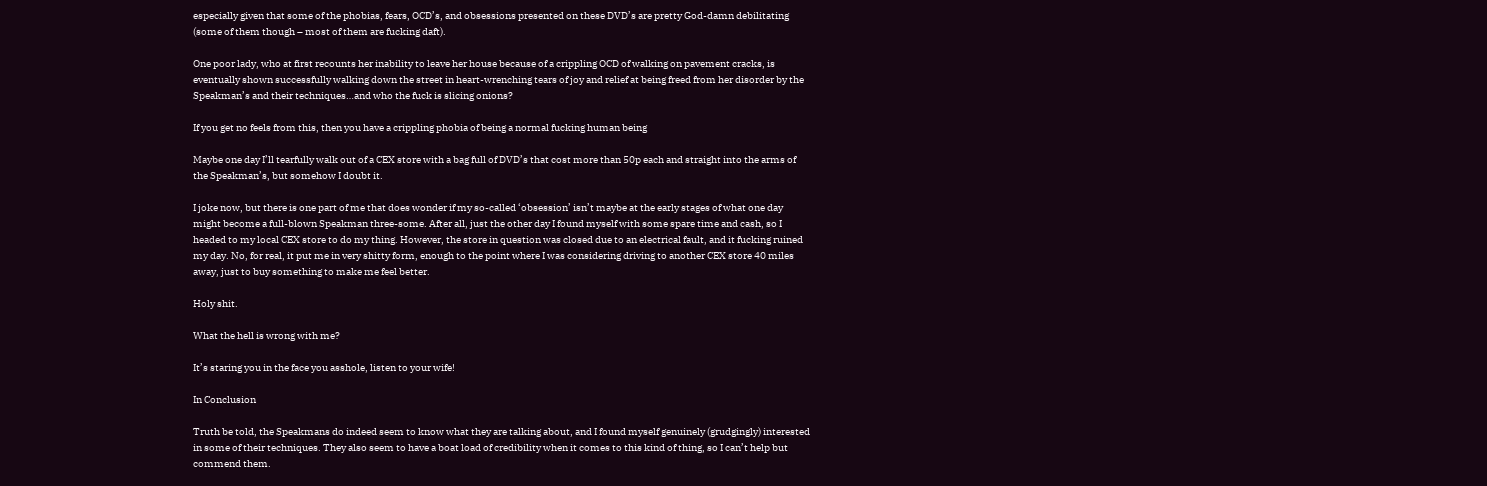especially given that some of the phobias, fears, OCD’s, and obsessions presented on these DVD’s are pretty God-damn debilitating (some of them though – most of them are fucking daft).

One poor lady, who at first recounts her inability to leave her house because of a crippling OCD of walking on pavement cracks, is eventually shown successfully walking down the street in heart-wrenching tears of joy and relief at being freed from her disorder by the Speakman’s and their techniques…and who the fuck is slicing onions?

If you get no feels from this, then you have a crippling phobia of being a normal fucking human being

Maybe one day I’ll tearfully walk out of a CEX store with a bag full of DVD’s that cost more than 50p each and straight into the arms of the Speakman’s, but somehow I doubt it.

I joke now, but there is one part of me that does wonder if my so-called ‘obsession’ isn’t maybe at the early stages of what one day might become a full-blown Speakman three-some. After all, just the other day I found myself with some spare time and cash, so I headed to my local CEX store to do my thing. However, the store in question was closed due to an electrical fault, and it fucking ruined my day. No, for real, it put me in very shitty form, enough to the point where I was considering driving to another CEX store 40 miles away, just to buy something to make me feel better.

Holy shit.

What the hell is wrong with me?

It’s staring you in the face you asshole, listen to your wife!

In Conclusion

Truth be told, the Speakmans do indeed seem to know what they are talking about, and I found myself genuinely (grudgingly) interested in some of their techniques. They also seem to have a boat load of credibility when it comes to this kind of thing, so I can’t help but commend them.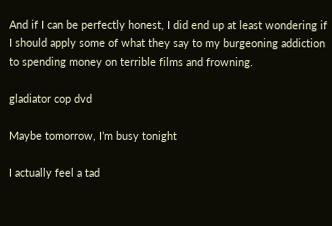And if I can be perfectly honest, I did end up at least wondering if I should apply some of what they say to my burgeoning addiction to spending money on terrible films and frowning.

gladiator cop dvd

Maybe tomorrow, I’m busy tonight

I actually feel a tad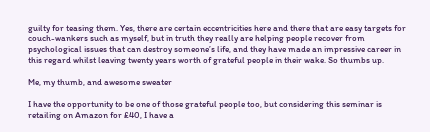guilty for teasing them. Yes, there are certain eccentricities here and there that are easy targets for couch-wankers such as myself, but in truth they really are helping people recover from psychological issues that can destroy someone’s life, and they have made an impressive career in this regard whilst leaving twenty years worth of grateful people in their wake. So thumbs up.

Me, my thumb, and awesome sweater

I have the opportunity to be one of those grateful people too, but considering this seminar is retailing on Amazon for £40, I have a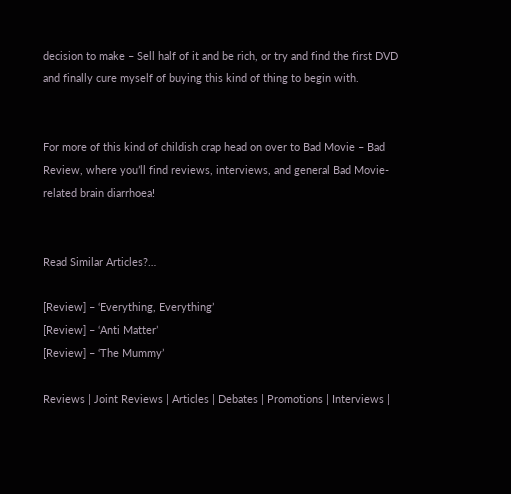decision to make – Sell half of it and be rich, or try and find the first DVD and finally cure myself of buying this kind of thing to begin with.


For more of this kind of childish crap head on over to Bad Movie – Bad Review, where you’ll find reviews, interviews, and general Bad Movie-related brain diarrhoea!


Read Similar Articles?…

[Review] – ‘Everything, Everything’
[Review] – ‘Anti Matter’
[Review] – ‘The Mummy’

Reviews | Joint Reviews | Articles | Debates | Promotions | Interviews |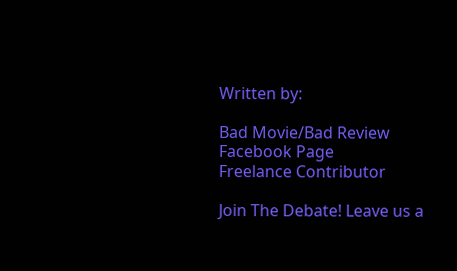Written by:

Bad Movie/Bad Review
Facebook Page
Freelance Contributor

Join The Debate! Leave us a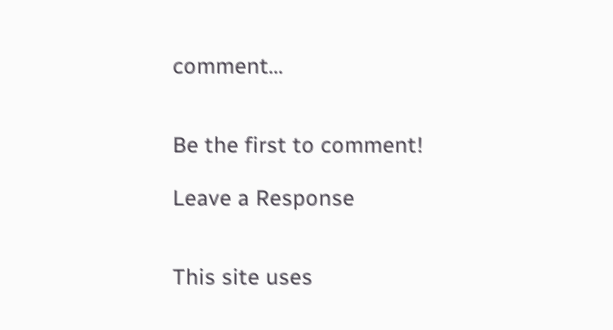comment…


Be the first to comment!

Leave a Response


This site uses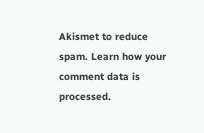Akismet to reduce spam. Learn how your comment data is processed.